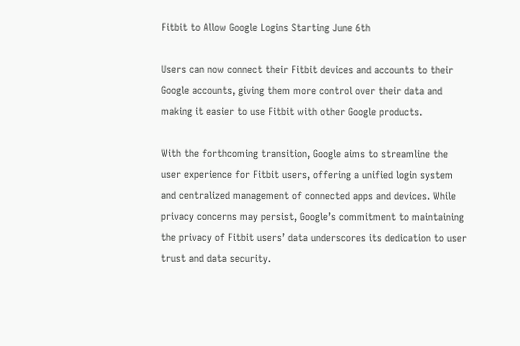Fitbit to Allow Google Logins Starting June 6th

Users can now connect their Fitbit devices and accounts to their Google accounts, giving them more control over their data and making it easier to use Fitbit with other Google products.

With the forthcoming transition, Google aims to streamline the user experience for Fitbit users, offering a unified login system and centralized management of connected apps and devices. While privacy concerns may persist, Google’s commitment to maintaining the privacy of Fitbit users’ data underscores its dedication to user trust and data security.